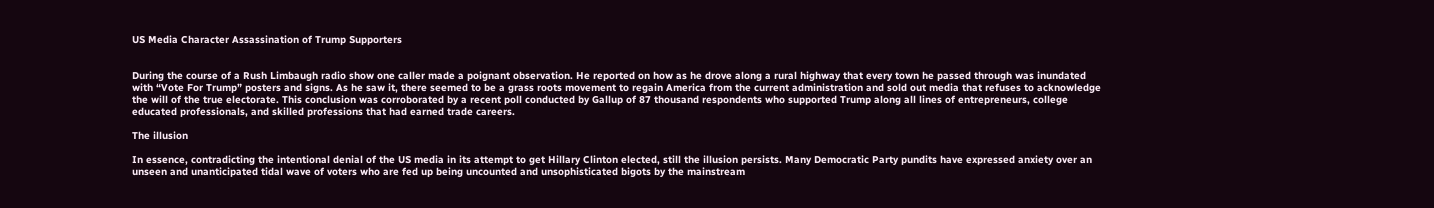US Media Character Assassination of Trump Supporters


During the course of a Rush Limbaugh radio show one caller made a poignant observation. He reported on how as he drove along a rural highway that every town he passed through was inundated with “Vote For Trump” posters and signs. As he saw it, there seemed to be a grass roots movement to regain America from the current administration and sold out media that refuses to acknowledge the will of the true electorate. This conclusion was corroborated by a recent poll conducted by Gallup of 87 thousand respondents who supported Trump along all lines of entrepreneurs, college educated professionals, and skilled professions that had earned trade careers.

The illusion

In essence, contradicting the intentional denial of the US media in its attempt to get Hillary Clinton elected, still the illusion persists. Many Democratic Party pundits have expressed anxiety over an unseen and unanticipated tidal wave of voters who are fed up being uncounted and unsophisticated bigots by the mainstream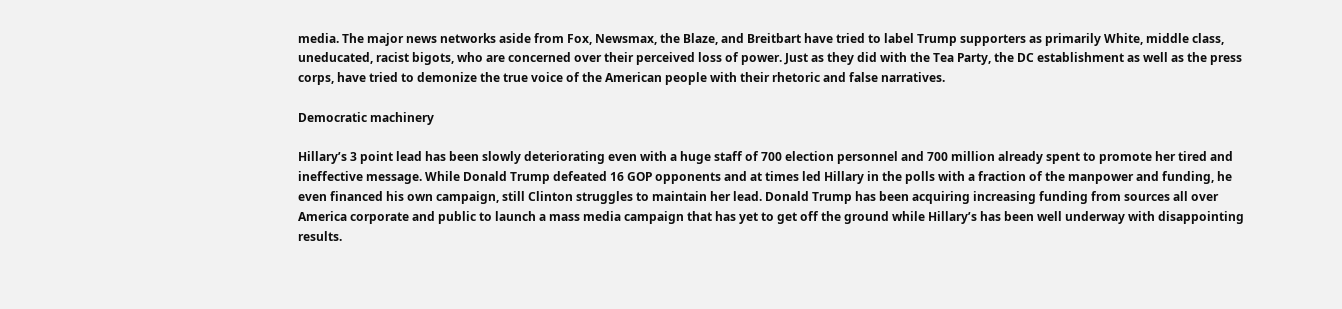media. The major news networks aside from Fox, Newsmax, the Blaze, and Breitbart have tried to label Trump supporters as primarily White, middle class, uneducated, racist bigots, who are concerned over their perceived loss of power. Just as they did with the Tea Party, the DC establishment as well as the press corps, have tried to demonize the true voice of the American people with their rhetoric and false narratives.

Democratic machinery

Hillary’s 3 point lead has been slowly deteriorating even with a huge staff of 700 election personnel and 700 million already spent to promote her tired and ineffective message. While Donald Trump defeated 16 GOP opponents and at times led Hillary in the polls with a fraction of the manpower and funding, he even financed his own campaign, still Clinton struggles to maintain her lead. Donald Trump has been acquiring increasing funding from sources all over America corporate and public to launch a mass media campaign that has yet to get off the ground while Hillary’s has been well underway with disappointing results.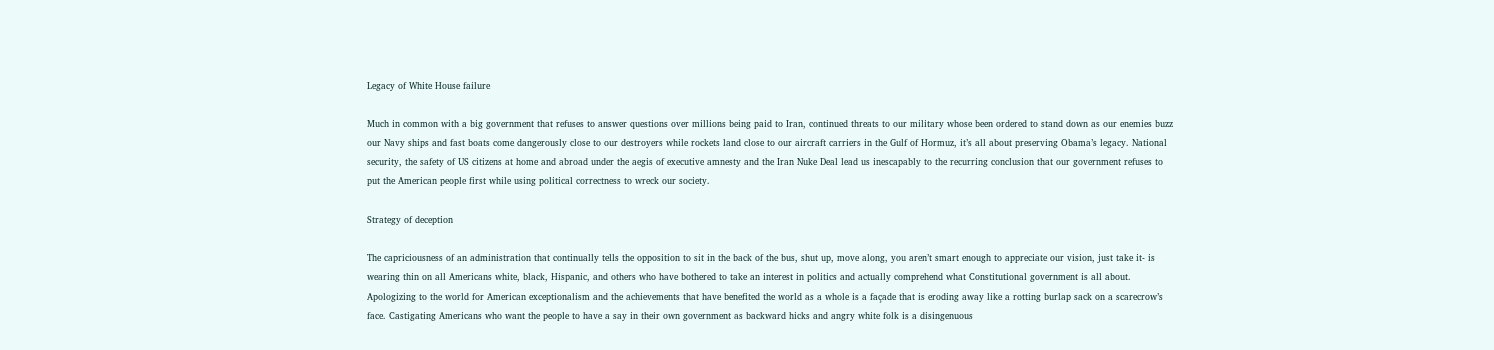Legacy of White House failure

Much in common with a big government that refuses to answer questions over millions being paid to Iran, continued threats to our military whose been ordered to stand down as our enemies buzz our Navy ships and fast boats come dangerously close to our destroyers while rockets land close to our aircraft carriers in the Gulf of Hormuz, it’s all about preserving Obama’s legacy. National security, the safety of US citizens at home and abroad under the aegis of executive amnesty and the Iran Nuke Deal lead us inescapably to the recurring conclusion that our government refuses to put the American people first while using political correctness to wreck our society.

Strategy of deception

The capriciousness of an administration that continually tells the opposition to sit in the back of the bus, shut up, move along, you aren’t smart enough to appreciate our vision, just take it- is wearing thin on all Americans white, black, Hispanic, and others who have bothered to take an interest in politics and actually comprehend what Constitutional government is all about. Apologizing to the world for American exceptionalism and the achievements that have benefited the world as a whole is a façade that is eroding away like a rotting burlap sack on a scarecrow’s face. Castigating Americans who want the people to have a say in their own government as backward hicks and angry white folk is a disingenuous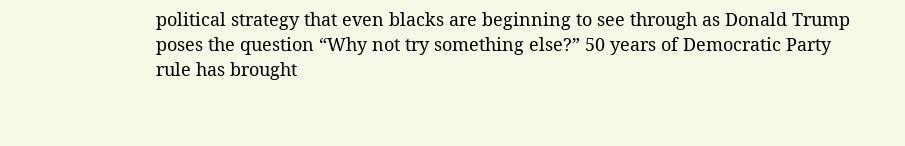political strategy that even blacks are beginning to see through as Donald Trump poses the question “Why not try something else?” 50 years of Democratic Party rule has brought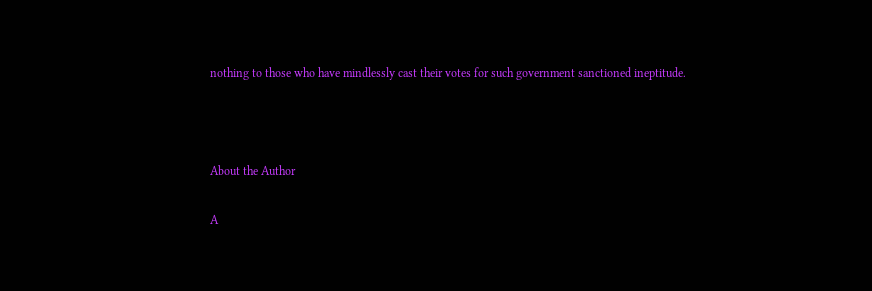nothing to those who have mindlessly cast their votes for such government sanctioned ineptitude.



About the Author

A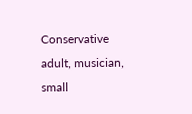Conservative adult, musician, small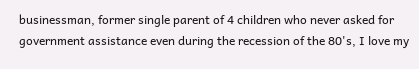businessman, former single parent of 4 children who never asked for government assistance even during the recession of the 80's, I love my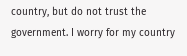country, but do not trust the government. I worry for my country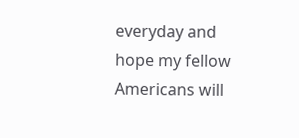everyday and hope my fellow Americans will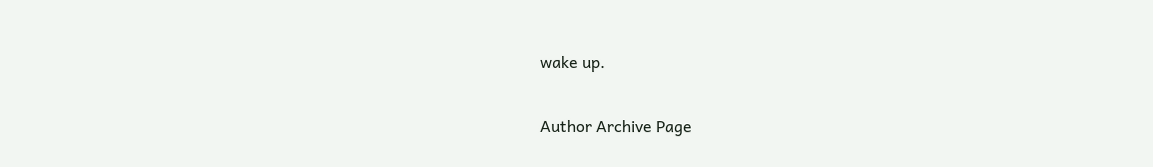wake up.

Author Archive Page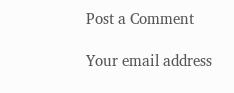Post a Comment

Your email address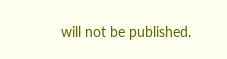will not be published.